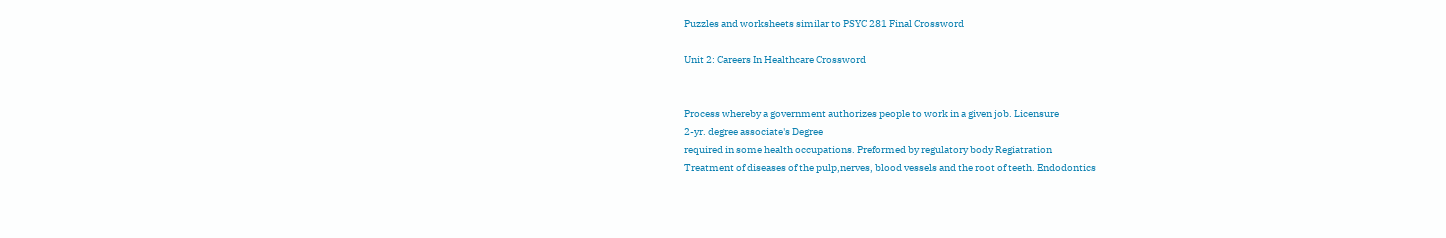Puzzles and worksheets similar to PSYC 281 Final Crossword

Unit 2: Careers In Healthcare Crossword


Process whereby a government authorizes people to work in a given job. Licensure
2-yr. degree associate's Degree
required in some health occupations. Preformed by regulatory body Regiatration
Treatment of diseases of the pulp,nerves, blood vessels and the root of teeth. Endodontics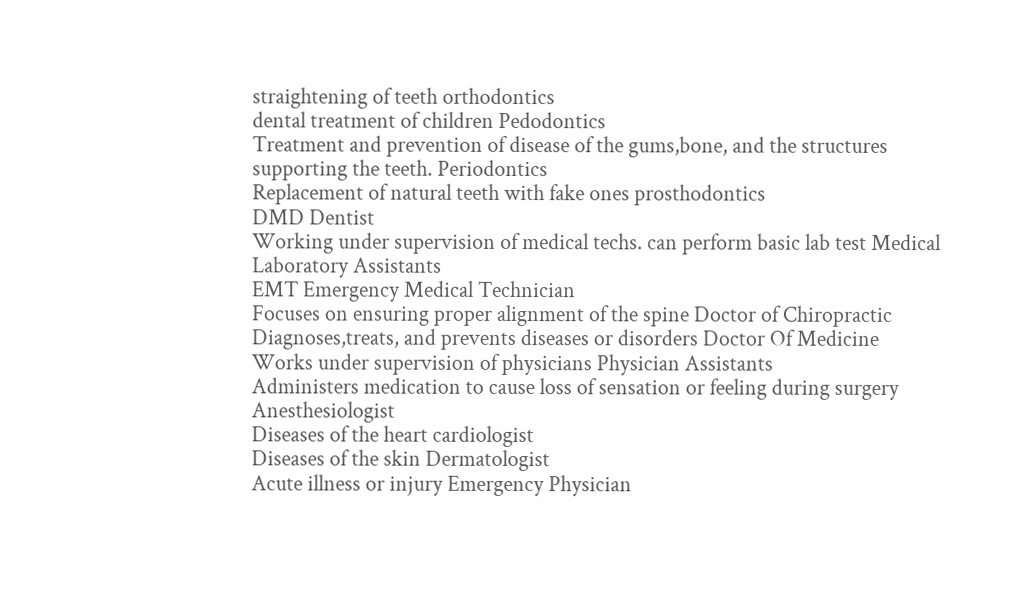straightening of teeth orthodontics
dental treatment of children Pedodontics
Treatment and prevention of disease of the gums,bone, and the structures supporting the teeth. Periodontics
Replacement of natural teeth with fake ones prosthodontics
DMD Dentist
Working under supervision of medical techs. can perform basic lab test Medical Laboratory Assistants
EMT Emergency Medical Technician
Focuses on ensuring proper alignment of the spine Doctor of Chiropractic
Diagnoses,treats, and prevents diseases or disorders Doctor Of Medicine
Works under supervision of physicians Physician Assistants
Administers medication to cause loss of sensation or feeling during surgery Anesthesiologist
Diseases of the heart cardiologist
Diseases of the skin Dermatologist
Acute illness or injury Emergency Physician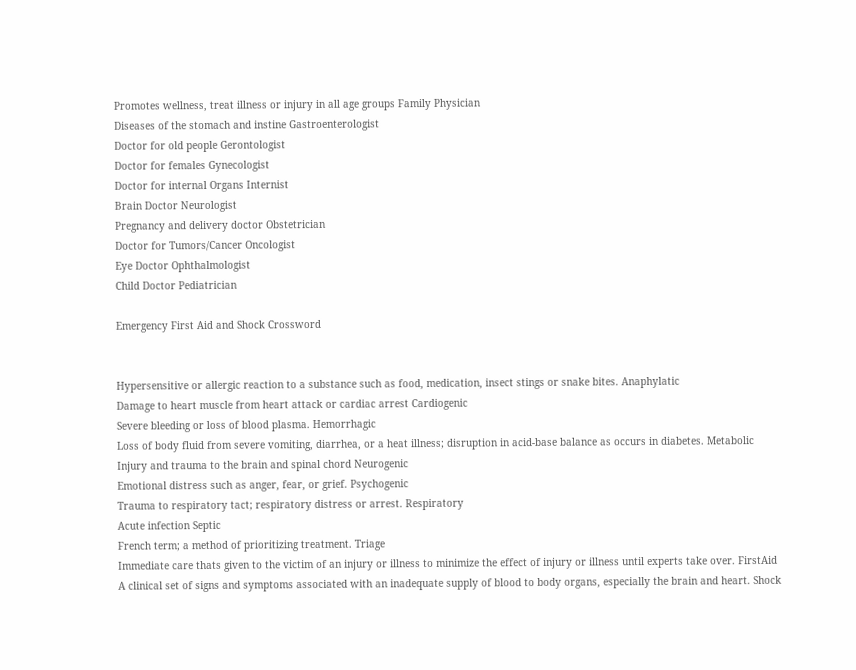Promotes wellness, treat illness or injury in all age groups Family Physician
Diseases of the stomach and instine Gastroenterologist
Doctor for old people Gerontologist
Doctor for females Gynecologist
Doctor for internal Organs Internist
Brain Doctor Neurologist
Pregnancy and delivery doctor Obstetrician
Doctor for Tumors/Cancer Oncologist
Eye Doctor Ophthalmologist
Child Doctor Pediatrician

Emergency First Aid and Shock Crossword


Hypersensitive or allergic reaction to a substance such as food, medication, insect stings or snake bites. Anaphylatic
Damage to heart muscle from heart attack or cardiac arrest Cardiogenic
Severe bleeding or loss of blood plasma. Hemorrhagic
Loss of body fluid from severe vomiting, diarrhea, or a heat illness; disruption in acid-base balance as occurs in diabetes. Metabolic
Injury and trauma to the brain and spinal chord Neurogenic
Emotional distress such as anger, fear, or grief. Psychogenic
Trauma to respiratory tact; respiratory distress or arrest. Respiratory
Acute infection Septic
French term; a method of prioritizing treatment. Triage
Immediate care thats given to the victim of an injury or illness to minimize the effect of injury or illness until experts take over. FirstAid
A clinical set of signs and symptoms associated with an inadequate supply of blood to body organs, especially the brain and heart. Shock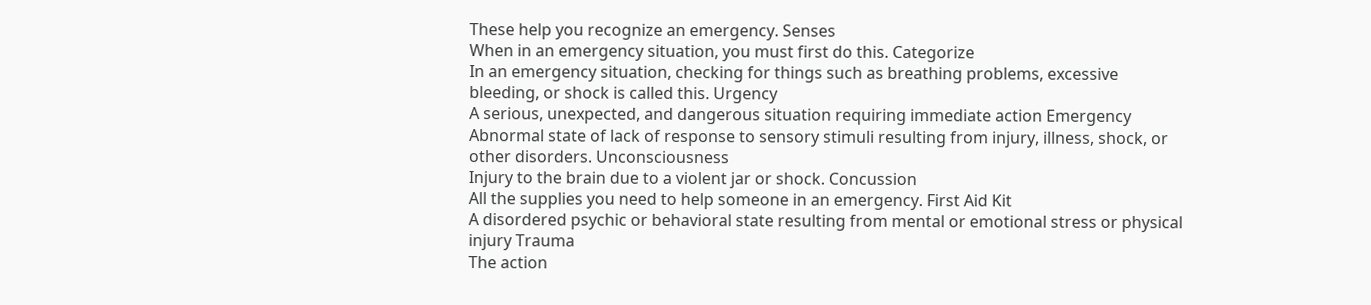These help you recognize an emergency. Senses
When in an emergency situation, you must first do this. Categorize
In an emergency situation, checking for things such as breathing problems, excessive bleeding, or shock is called this. Urgency
A serious, unexpected, and dangerous situation requiring immediate action Emergency
Abnormal state of lack of response to sensory stimuli resulting from injury, illness, shock, or other disorders. Unconsciousness
Injury to the brain due to a violent jar or shock. Concussion
All the supplies you need to help someone in an emergency. First Aid Kit
A disordered psychic or behavioral state resulting from mental or emotional stress or physical injury Trauma
The action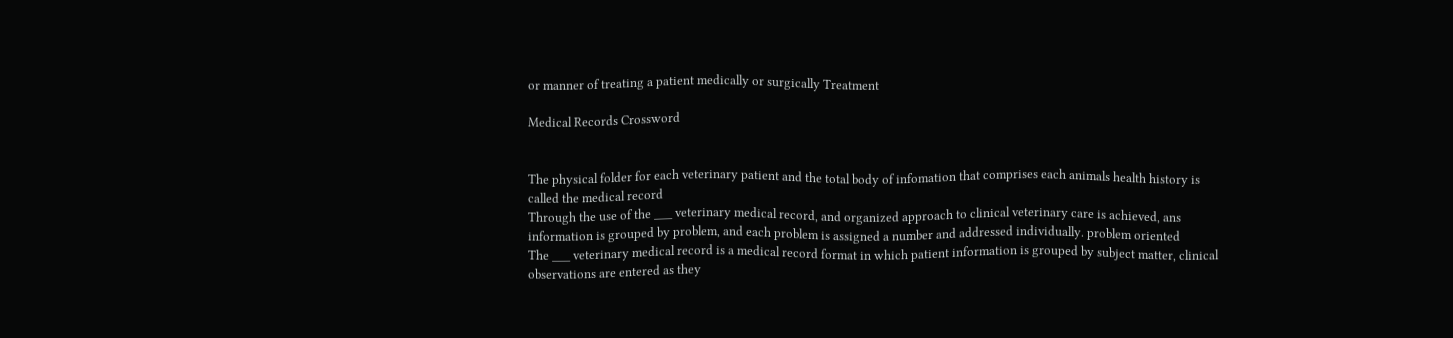or manner of treating a patient medically or surgically Treatment

Medical Records Crossword


The physical folder for each veterinary patient and the total body of infomation that comprises each animals health history is called the medical record
Through the use of the ___ veterinary medical record, and organized approach to clinical veterinary care is achieved, ans information is grouped by problem, and each problem is assigned a number and addressed individually. problem oriented
The ___ veterinary medical record is a medical record format in which patient information is grouped by subject matter, clinical observations are entered as they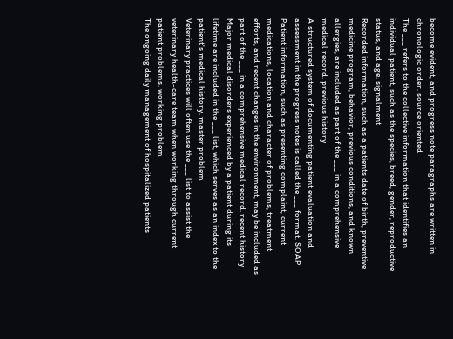become evident, and progress note paragraphs are written in chronologic order. source oriented
The ___ refers to the collective information that identifies an individual patient, such as the species, breed, gender, reproductive status, and age. signalment
Recorded information, such as a patients date of birth, preventive medicine program, behavior, previous conditions, and known allergies, are included as part of the ___ in a comprehensive medical record. previous history
A structured system of documenting patient evaluation and assessment in the progress notes is called the ___ format. SOAP
Patient information, such as presenting complaint, current medications, location and character of problems, treatment efforts, and recent changes in the environment, may be included as part of the ___ in a comprehensive medical record. recent history
Major medical disorders experienced by a patient during its lifetime are included in the ___ list, which serves as an index to the patient's medical history. master problem
Veterinary practices will often use the ___ list to assist the veterinary health-care team when working through current patient problems. working problem
The ongoing daily management of hospitalized patients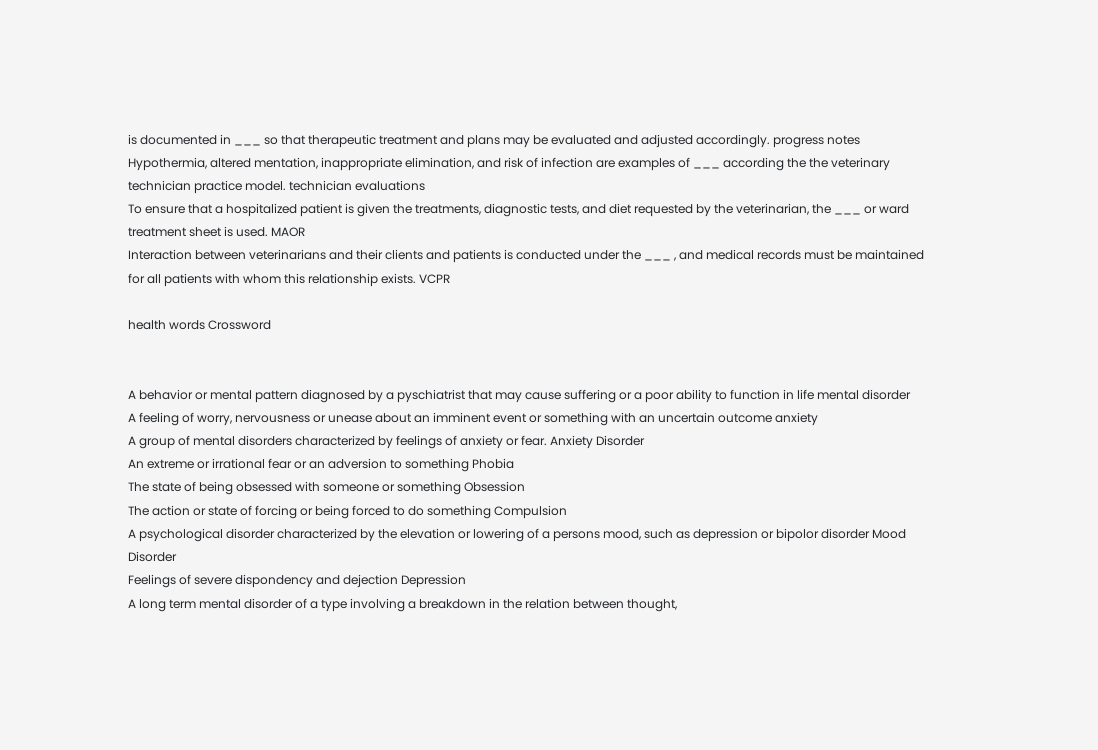is documented in ___ so that therapeutic treatment and plans may be evaluated and adjusted accordingly. progress notes
Hypothermia, altered mentation, inappropriate elimination, and risk of infection are examples of ___ according the the veterinary technician practice model. technician evaluations
To ensure that a hospitalized patient is given the treatments, diagnostic tests, and diet requested by the veterinarian, the ___ or ward treatment sheet is used. MAOR
Interaction between veterinarians and their clients and patients is conducted under the ___ , and medical records must be maintained for all patients with whom this relationship exists. VCPR

health words Crossword


A behavior or mental pattern diagnosed by a pyschiatrist that may cause suffering or a poor ability to function in life mental disorder
A feeling of worry, nervousness or unease about an imminent event or something with an uncertain outcome anxiety
A group of mental disorders characterized by feelings of anxiety or fear. Anxiety Disorder
An extreme or irrational fear or an adversion to something Phobia
The state of being obsessed with someone or something Obsession
The action or state of forcing or being forced to do something Compulsion
A psychological disorder characterized by the elevation or lowering of a persons mood, such as depression or bipolor disorder Mood Disorder
Feelings of severe dispondency and dejection Depression
A long term mental disorder of a type involving a breakdown in the relation between thought,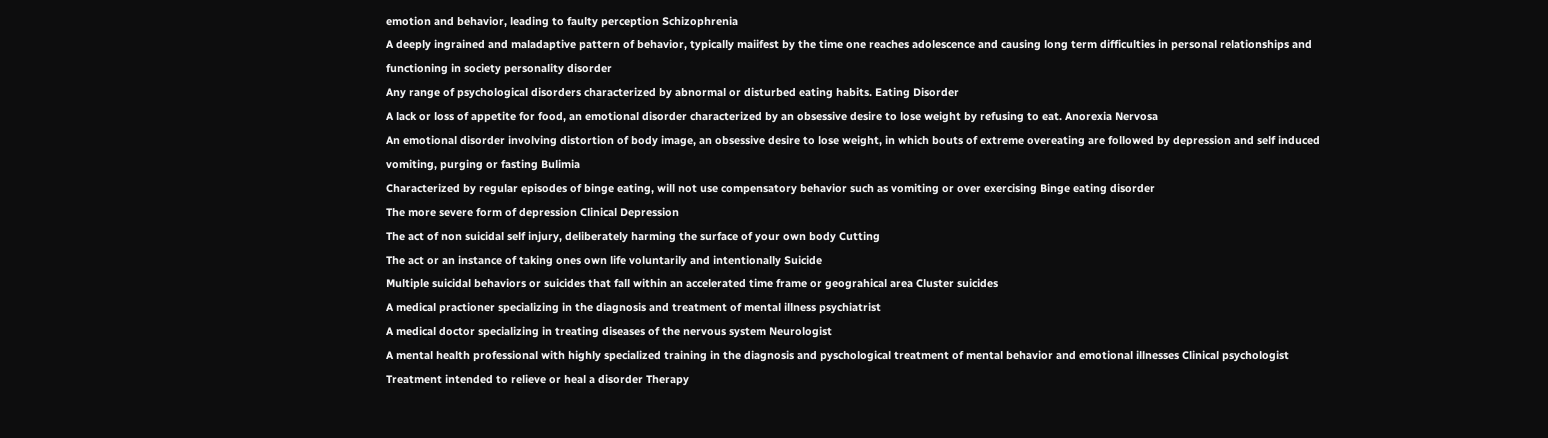emotion and behavior, leading to faulty perception Schizophrenia
A deeply ingrained and maladaptive pattern of behavior, typically maiifest by the time one reaches adolescence and causing long term difficulties in personal relationships and functioning in society personality disorder
Any range of psychological disorders characterized by abnormal or disturbed eating habits. Eating Disorder
A lack or loss of appetite for food, an emotional disorder characterized by an obsessive desire to lose weight by refusing to eat. Anorexia Nervosa
An emotional disorder involving distortion of body image, an obsessive desire to lose weight, in which bouts of extreme overeating are followed by depression and self induced vomiting, purging or fasting Bulimia
Characterized by regular episodes of binge eating, will not use compensatory behavior such as vomiting or over exercising Binge eating disorder
The more severe form of depression Clinical Depression
The act of non suicidal self injury, deliberately harming the surface of your own body Cutting
The act or an instance of taking ones own life voluntarily and intentionally Suicide
Multiple suicidal behaviors or suicides that fall within an accelerated time frame or geograhical area Cluster suicides
A medical practioner specializing in the diagnosis and treatment of mental illness psychiatrist
A medical doctor specializing in treating diseases of the nervous system Neurologist
A mental health professional with highly specialized training in the diagnosis and pyschological treatment of mental behavior and emotional illnesses Clinical psychologist
Treatment intended to relieve or heal a disorder Therapy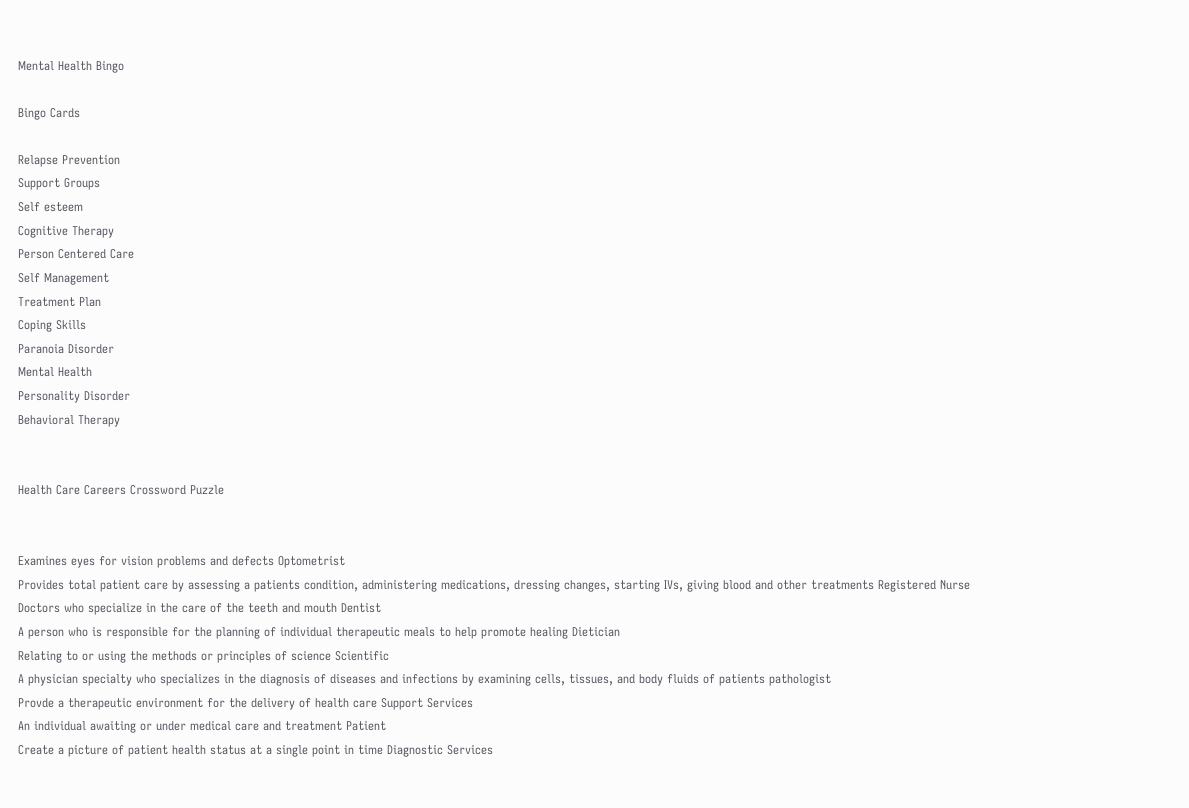Mental Health Bingo

Bingo Cards

Relapse Prevention
Support Groups
Self esteem
Cognitive Therapy
Person Centered Care
Self Management
Treatment Plan
Coping Skills
Paranoia Disorder
Mental Health
Personality Disorder
Behavioral Therapy


Health Care Careers Crossword Puzzle


Examines eyes for vision problems and defects Optometrist
Provides total patient care by assessing a patients condition, administering medications, dressing changes, starting IVs, giving blood and other treatments Registered Nurse
Doctors who specialize in the care of the teeth and mouth Dentist
A person who is responsible for the planning of individual therapeutic meals to help promote healing Dietician
Relating to or using the methods or principles of science Scientific
A physician specialty who specializes in the diagnosis of diseases and infections by examining cells, tissues, and body fluids of patients pathologist
Provde a therapeutic environment for the delivery of health care Support Services
An individual awaiting or under medical care and treatment Patient
Create a picture of patient health status at a single point in time Diagnostic Services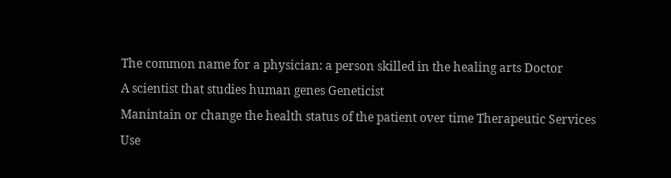The common name for a physician: a person skilled in the healing arts Doctor
A scientist that studies human genes Geneticist
Manintain or change the health status of the patient over time Therapeutic Services
Use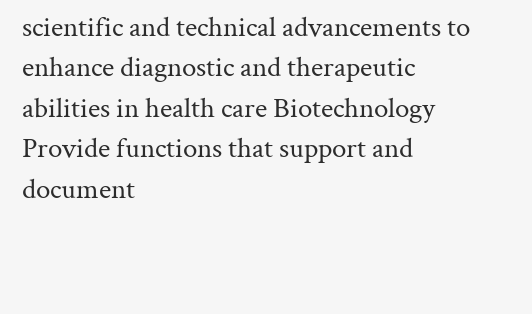scientific and technical advancements to enhance diagnostic and therapeutic abilities in health care Biotechnology
Provide functions that support and document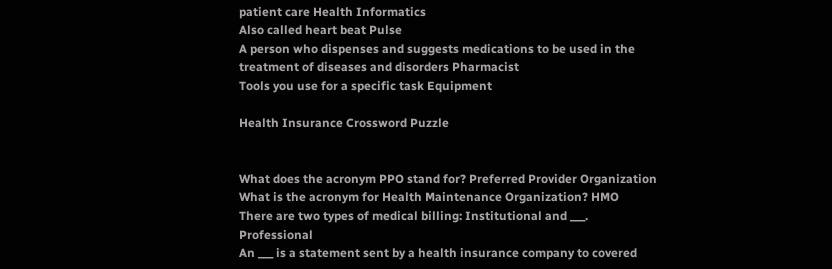patient care Health Informatics
Also called heart beat Pulse
A person who dispenses and suggests medications to be used in the treatment of diseases and disorders Pharmacist
Tools you use for a specific task Equipment

Health Insurance Crossword Puzzle


What does the acronym PPO stand for? Preferred Provider Organization
What is the acronym for Health Maintenance Organization? HMO
There are two types of medical billing: Institutional and ___. Professional
An ___ is a statement sent by a health insurance company to covered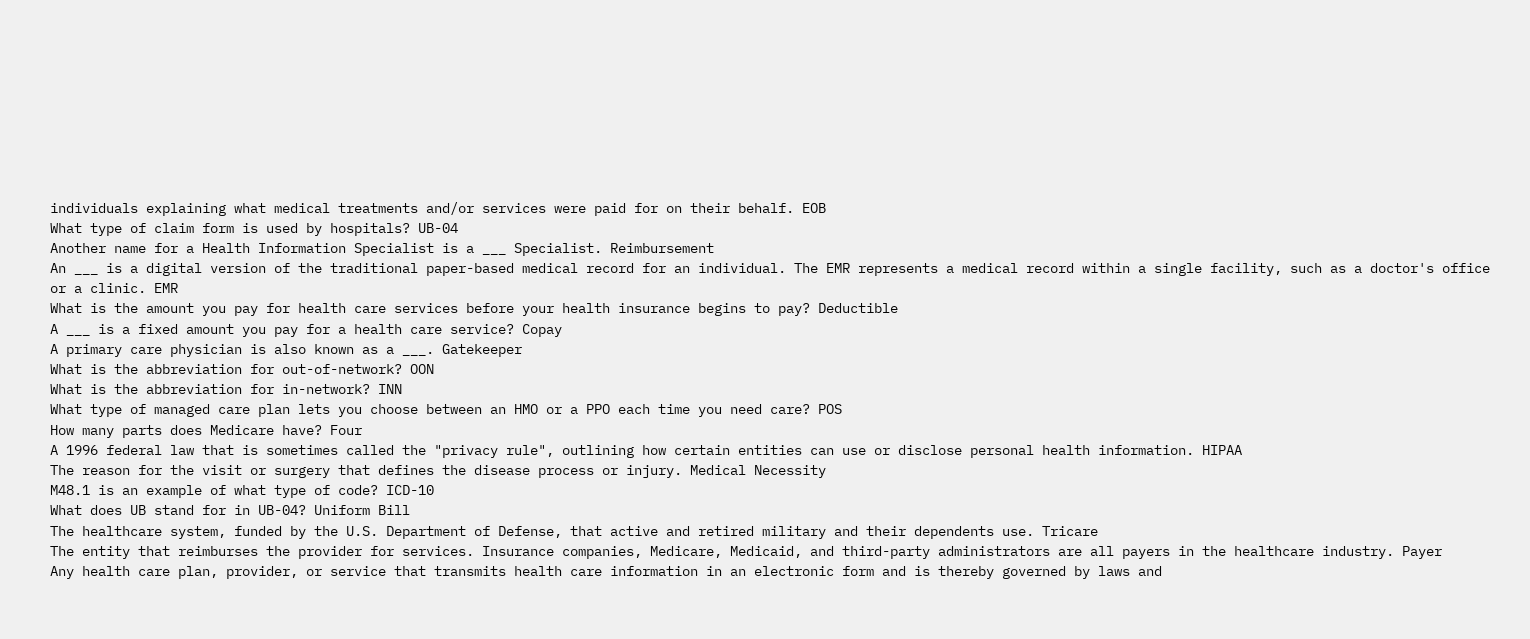individuals explaining what medical treatments and/or services were paid for on their behalf. EOB
What type of claim form is used by hospitals? UB-04
Another name for a Health Information Specialist is a ___ Specialist. Reimbursement
An ___ is a digital version of the traditional paper-based medical record for an individual. The EMR represents a medical record within a single facility, such as a doctor's office or a clinic. EMR
What is the amount you pay for health care services before your health insurance begins to pay? Deductible
A ___ is a fixed amount you pay for a health care service? Copay
A primary care physician is also known as a ___. Gatekeeper
What is the abbreviation for out-of-network? OON
What is the abbreviation for in-network? INN
What type of managed care plan lets you choose between an HMO or a PPO each time you need care? POS
How many parts does Medicare have? Four
A 1996 federal law that is sometimes called the "privacy rule", outlining how certain entities can use or disclose personal health information. HIPAA
The reason for the visit or surgery that defines the disease process or injury. Medical Necessity
M48.1 is an example of what type of code? ICD-10
What does UB stand for in UB-04? Uniform Bill
The healthcare system, funded by the U.S. Department of Defense, that active and retired military and their dependents use. Tricare
The entity that reimburses the provider for services. Insurance companies, Medicare, Medicaid, and third-party administrators are all payers in the healthcare industry. Payer
Any health care plan, provider, or service that transmits health care information in an electronic form and is thereby governed by laws and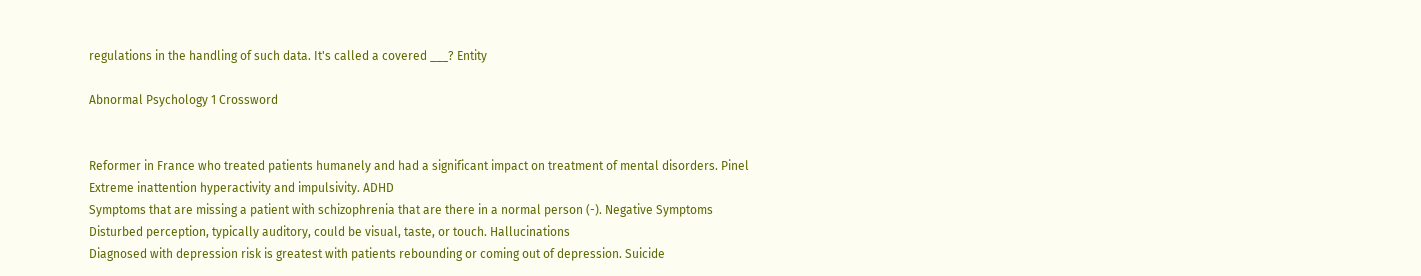regulations in the handling of such data. It's called a covered ___? Entity

Abnormal Psychology 1 Crossword


Reformer in France who treated patients humanely and had a significant impact on treatment of mental disorders. Pinel
Extreme inattention hyperactivity and impulsivity. ADHD
Symptoms that are missing a patient with schizophrenia that are there in a normal person (-). Negative Symptoms
Disturbed perception, typically auditory, could be visual, taste, or touch. Hallucinations
Diagnosed with depression risk is greatest with patients rebounding or coming out of depression. Suicide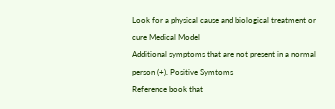Look for a physical cause and biological treatment or cure Medical Model
Additional symptoms that are not present in a normal person (+). Positive Symtoms
Reference book that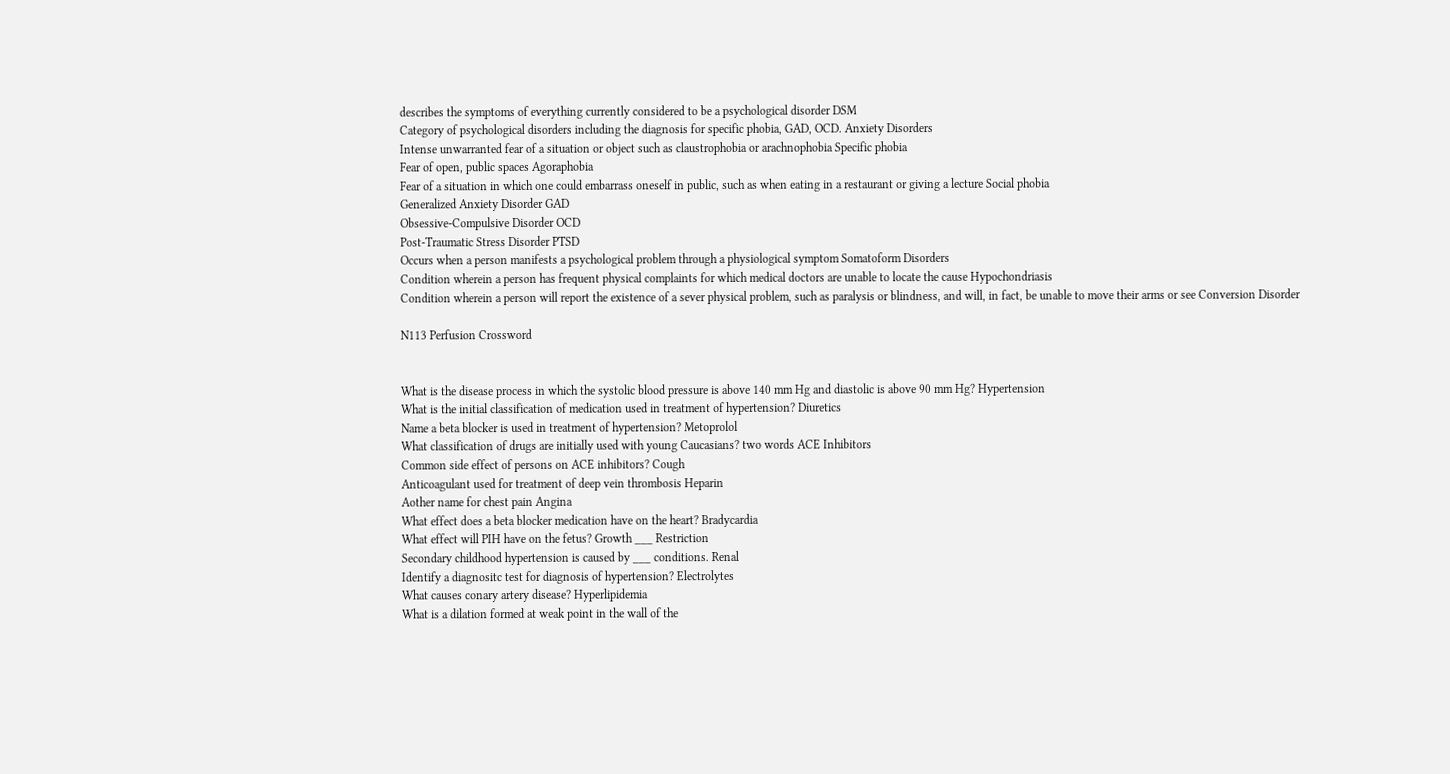describes the symptoms of everything currently considered to be a psychological disorder DSM
Category of psychological disorders including the diagnosis for specific phobia, GAD, OCD. Anxiety Disorders
Intense unwarranted fear of a situation or object such as claustrophobia or arachnophobia Specific phobia
Fear of open, public spaces Agoraphobia
Fear of a situation in which one could embarrass oneself in public, such as when eating in a restaurant or giving a lecture Social phobia
Generalized Anxiety Disorder GAD
Obsessive-Compulsive Disorder OCD
Post-Traumatic Stress Disorder PTSD
Occurs when a person manifests a psychological problem through a physiological symptom Somatoform Disorders
Condition wherein a person has frequent physical complaints for which medical doctors are unable to locate the cause Hypochondriasis
Condition wherein a person will report the existence of a sever physical problem, such as paralysis or blindness, and will, in fact, be unable to move their arms or see Conversion Disorder

N113 Perfusion Crossword


What is the disease process in which the systolic blood pressure is above 140 mm Hg and diastolic is above 90 mm Hg? Hypertension
What is the initial classification of medication used in treatment of hypertension? Diuretics
Name a beta blocker is used in treatment of hypertension? Metoprolol
What classification of drugs are initially used with young Caucasians? two words ACE Inhibitors
Common side effect of persons on ACE inhibitors? Cough
Anticoagulant used for treatment of deep vein thrombosis Heparin
Aother name for chest pain Angina
What effect does a beta blocker medication have on the heart? Bradycardia
What effect will PIH have on the fetus? Growth ___ Restriction
Secondary childhood hypertension is caused by ___ conditions. Renal
Identify a diagnositc test for diagnosis of hypertension? Electrolytes
What causes conary artery disease? Hyperlipidemia
What is a dilation formed at weak point in the wall of the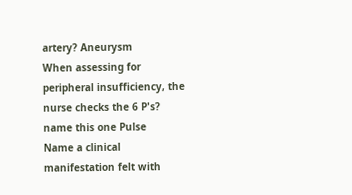artery? Aneurysm
When assessing for peripheral insufficiency, the nurse checks the 6 P's? name this one Pulse
Name a clinical manifestation felt with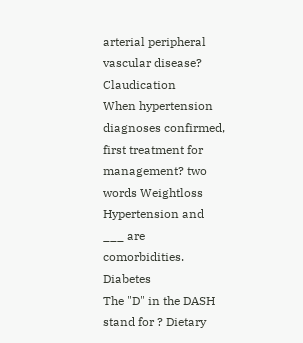arterial peripheral vascular disease? Claudication
When hypertension diagnoses confirmed, first treatment for management? two words Weightloss
Hypertension and ___ are comorbidities. Diabetes
The "D" in the DASH stand for ? Dietary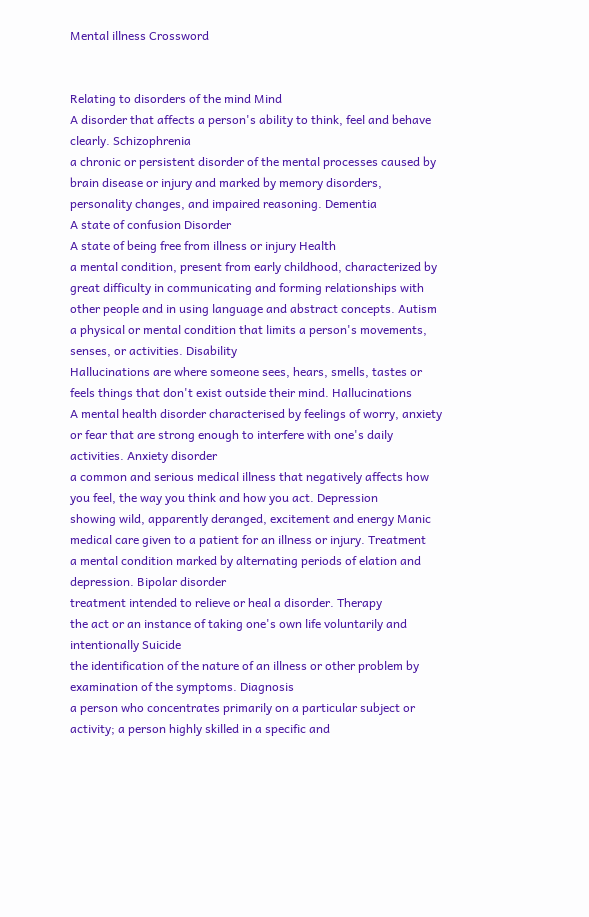Mental illness Crossword


Relating to disorders of the mind Mind
A disorder that affects a person's ability to think, feel and behave clearly. Schizophrenia
a chronic or persistent disorder of the mental processes caused by brain disease or injury and marked by memory disorders, personality changes, and impaired reasoning. Dementia
A state of confusion Disorder
A state of being free from illness or injury Health
a mental condition, present from early childhood, characterized by great difficulty in communicating and forming relationships with other people and in using language and abstract concepts. Autism
a physical or mental condition that limits a person's movements, senses, or activities. Disability
Hallucinations are where someone sees, hears, smells, tastes or feels things that don't exist outside their mind. Hallucinations
A mental health disorder characterised by feelings of worry, anxiety or fear that are strong enough to interfere with one's daily activities. Anxiety disorder
a common and serious medical illness that negatively affects how you feel, the way you think and how you act. Depression
showing wild, apparently deranged, excitement and energy Manic
medical care given to a patient for an illness or injury. Treatment
a mental condition marked by alternating periods of elation and depression. Bipolar disorder
treatment intended to relieve or heal a disorder. Therapy
the act or an instance of taking one's own life voluntarily and intentionally Suicide
the identification of the nature of an illness or other problem by examination of the symptoms. Diagnosis
a person who concentrates primarily on a particular subject or activity; a person highly skilled in a specific and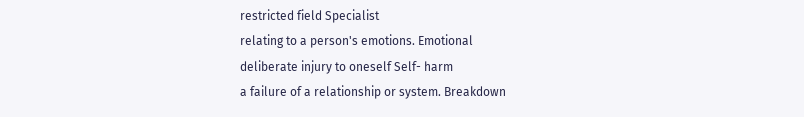restricted field Specialist
relating to a person's emotions. Emotional
deliberate injury to oneself Self- harm
a failure of a relationship or system. Breakdown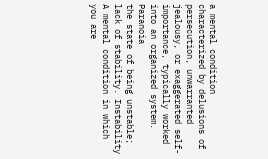a mental condition characterized by delusions of persecution, unwarranted jealousy, or exaggerated self-importance, typically worked into an organized system. Paranoia
the state of being unstable; lack of stability. Instability
A mental condition in which you are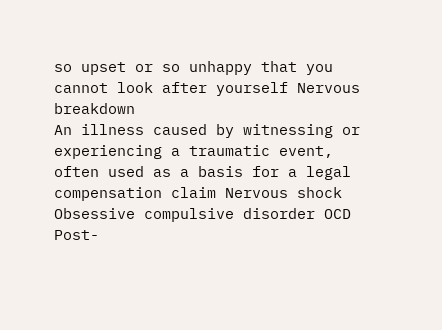so upset or so unhappy that you cannot look after yourself Nervous breakdown
An illness caused by witnessing or experiencing a traumatic event, often used as a basis for a legal compensation claim Nervous shock
Obsessive compulsive disorder OCD
Post-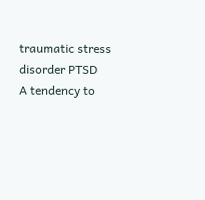traumatic stress disorder PTSD
A tendency to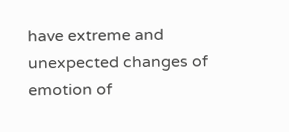have extreme and unexpected changes of emotion of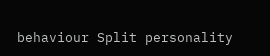behaviour Split personality